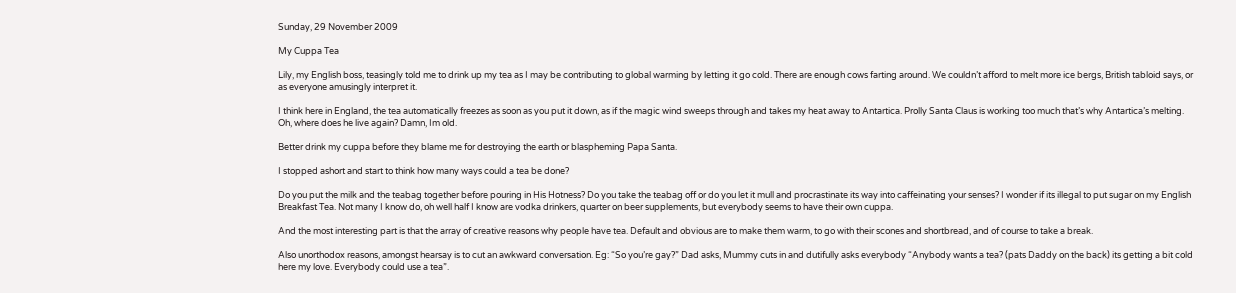Sunday, 29 November 2009

My Cuppa Tea

Lily, my English boss, teasingly told me to drink up my tea as I may be contributing to global warming by letting it go cold. There are enough cows farting around. We couldn’t afford to melt more ice bergs, British tabloid says, or as everyone amusingly interpret it.

I think here in England, the tea automatically freezes as soon as you put it down, as if the magic wind sweeps through and takes my heat away to Antartica. Prolly Santa Claus is working too much that’s why Antartica’s melting. Oh, where does he live again? Damn, Im old.

Better drink my cuppa before they blame me for destroying the earth or blaspheming Papa Santa.

I stopped ashort and start to think how many ways could a tea be done?

Do you put the milk and the teabag together before pouring in His Hotness? Do you take the teabag off or do you let it mull and procrastinate its way into caffeinating your senses? I wonder if its illegal to put sugar on my English Breakfast Tea. Not many I know do, oh well half I know are vodka drinkers, quarter on beer supplements, but everybody seems to have their own cuppa.

And the most interesting part is that the array of creative reasons why people have tea. Default and obvious are to make them warm, to go with their scones and shortbread, and of course to take a break.

Also unorthodox reasons, amongst hearsay is to cut an awkward conversation. Eg: “So you’re gay?” Dad asks, Mummy cuts in and dutifully asks everybody “Anybody wants a tea? (pats Daddy on the back) its getting a bit cold here my love. Everybody could use a tea”.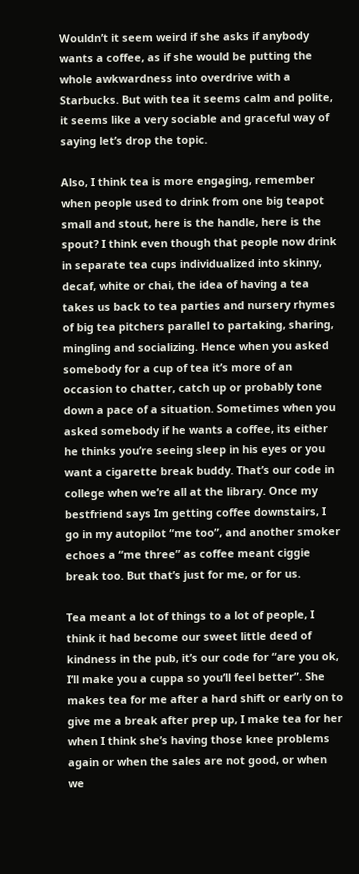Wouldn’t it seem weird if she asks if anybody wants a coffee, as if she would be putting the whole awkwardness into overdrive with a Starbucks. But with tea it seems calm and polite, it seems like a very sociable and graceful way of saying let’s drop the topic.

Also, I think tea is more engaging, remember when people used to drink from one big teapot small and stout, here is the handle, here is the spout? I think even though that people now drink in separate tea cups individualized into skinny, decaf, white or chai, the idea of having a tea takes us back to tea parties and nursery rhymes of big tea pitchers parallel to partaking, sharing, mingling and socializing. Hence when you asked somebody for a cup of tea it’s more of an occasion to chatter, catch up or probably tone down a pace of a situation. Sometimes when you asked somebody if he wants a coffee, its either he thinks you’re seeing sleep in his eyes or you want a cigarette break buddy. That’s our code in college when we’re all at the library. Once my bestfriend says Im getting coffee downstairs, I go in my autopilot “me too”, and another smoker echoes a “me three” as coffee meant ciggie break too. But that’s just for me, or for us.

Tea meant a lot of things to a lot of people, I think it had become our sweet little deed of kindness in the pub, it’s our code for “are you ok, I’ll make you a cuppa so you’ll feel better”. She makes tea for me after a hard shift or early on to give me a break after prep up, I make tea for her when I think she’s having those knee problems again or when the sales are not good, or when we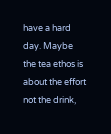have a hard day. Maybe the tea ethos is about the effort not the drink,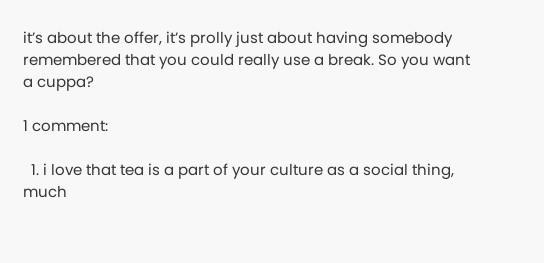it’s about the offer, it’s prolly just about having somebody remembered that you could really use a break. So you want a cuppa?

1 comment:

  1. i love that tea is a part of your culture as a social thing, much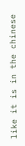like it is in the chinese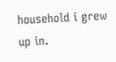household i grew up in.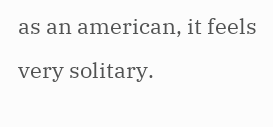as an american, it feels very solitary.